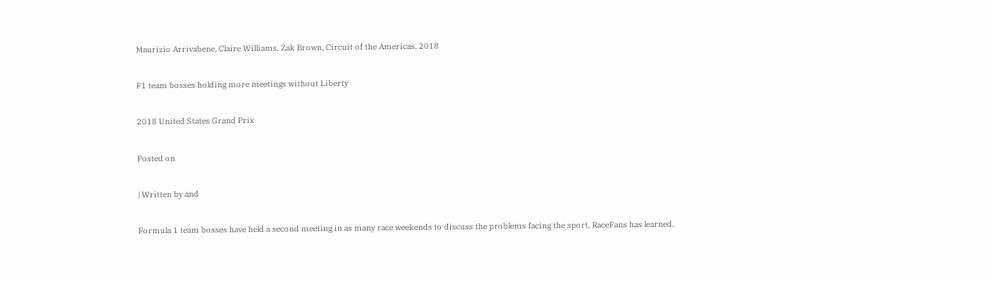Maurizio Arrivabene, Claire Williams, Zak Brown, Circuit of the Americas, 2018

F1 team bosses holding more meetings without Liberty

2018 United States Grand Prix

Posted on

| Written by and

Formula 1 team bosses have held a second meeting in as many race weekends to discuss the problems facing the sport, RaceFans has learned.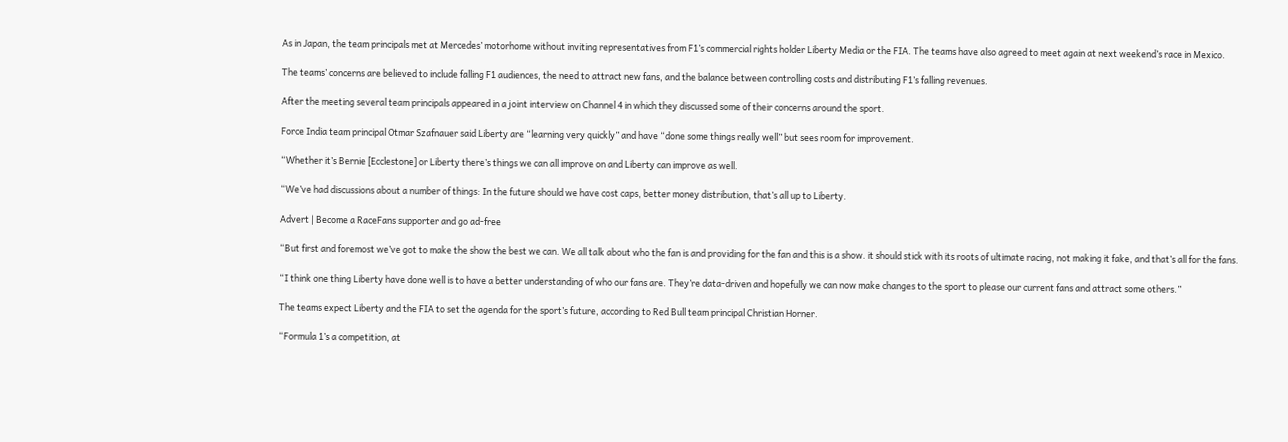As in Japan, the team principals met at Mercedes’ motorhome without inviting representatives from F1’s commercial rights holder Liberty Media or the FIA. The teams have also agreed to meet again at next weekend’s race in Mexico.

The teams’ concerns are believed to include falling F1 audiences, the need to attract new fans, and the balance between controlling costs and distributing F1’s falling revenues.

After the meeting several team principals appeared in a joint interview on Channel 4 in which they discussed some of their concerns around the sport.

Force India team principal Otmar Szafnauer said Liberty are “learning very quickly” and have “done some things really well” but sees room for improvement.

“Whether it’s Bernie [Ecclestone] or Liberty there’s things we can all improve on and Liberty can improve as well.

“We’ve had discussions about a number of things: In the future should we have cost caps, better money distribution, that’s all up to Liberty.

Advert | Become a RaceFans supporter and go ad-free

“But first and foremost we’ve got to make the show the best we can. We all talk about who the fan is and providing for the fan and this is a show. it should stick with its roots of ultimate racing, not making it fake, and that’s all for the fans.

“I think one thing Liberty have done well is to have a better understanding of who our fans are. They’re data-driven and hopefully we can now make changes to the sport to please our current fans and attract some others.”

The teams expect Liberty and the FIA to set the agenda for the sport’s future, according to Red Bull team principal Christian Horner.

“Formula 1’s a competition, at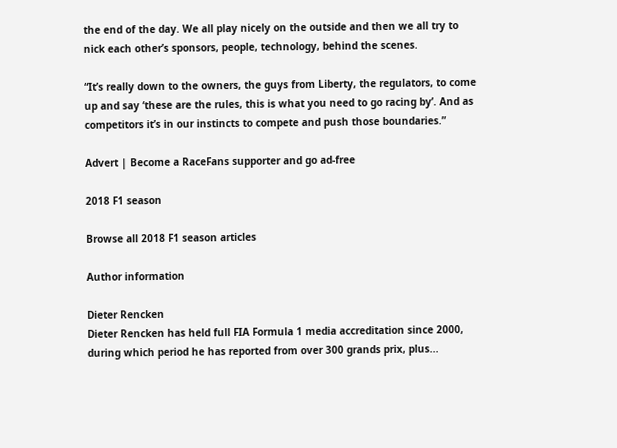the end of the day. We all play nicely on the outside and then we all try to nick each other’s sponsors, people, technology, behind the scenes.

“It’s really down to the owners, the guys from Liberty, the regulators, to come up and say ‘these are the rules, this is what you need to go racing by’. And as competitors it’s in our instincts to compete and push those boundaries.”

Advert | Become a RaceFans supporter and go ad-free

2018 F1 season

Browse all 2018 F1 season articles

Author information

Dieter Rencken
Dieter Rencken has held full FIA Formula 1 media accreditation since 2000, during which period he has reported from over 300 grands prix, plus...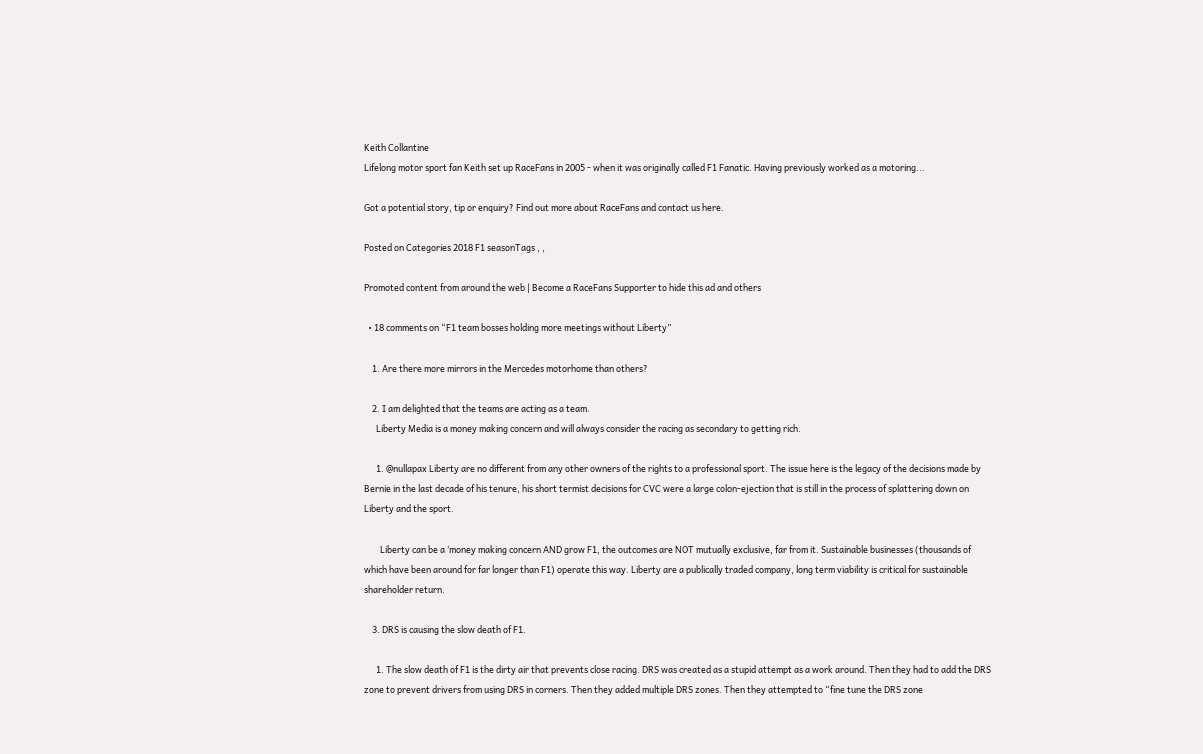Keith Collantine
Lifelong motor sport fan Keith set up RaceFans in 2005 - when it was originally called F1 Fanatic. Having previously worked as a motoring...

Got a potential story, tip or enquiry? Find out more about RaceFans and contact us here.

Posted on Categories 2018 F1 seasonTags , ,

Promoted content from around the web | Become a RaceFans Supporter to hide this ad and others

  • 18 comments on “F1 team bosses holding more meetings without Liberty”

    1. Are there more mirrors in the Mercedes motorhome than others?

    2. I am delighted that the teams are acting as a team.
      Liberty Media is a money making concern and will always consider the racing as secondary to getting rich.

      1. @nullapax Liberty are no different from any other owners of the rights to a professional sport. The issue here is the legacy of the decisions made by Bernie in the last decade of his tenure, his short termist decisions for CVC were a large colon-ejection that is still in the process of splattering down on Liberty and the sport.

        Liberty can be a ‘money making concern AND grow F1, the outcomes are NOT mutually exclusive, far from it. Sustainable businesses (thousands of which have been around for far longer than F1) operate this way. Liberty are a publically traded company, long term viability is critical for sustainable shareholder return.

    3. DRS is causing the slow death of F1.

      1. The slow death of F1 is the dirty air that prevents close racing. DRS was created as a stupid attempt as a work around. Then they had to add the DRS zone to prevent drivers from using DRS in corners. Then they added multiple DRS zones. Then they attempted to “fine tune the DRS zone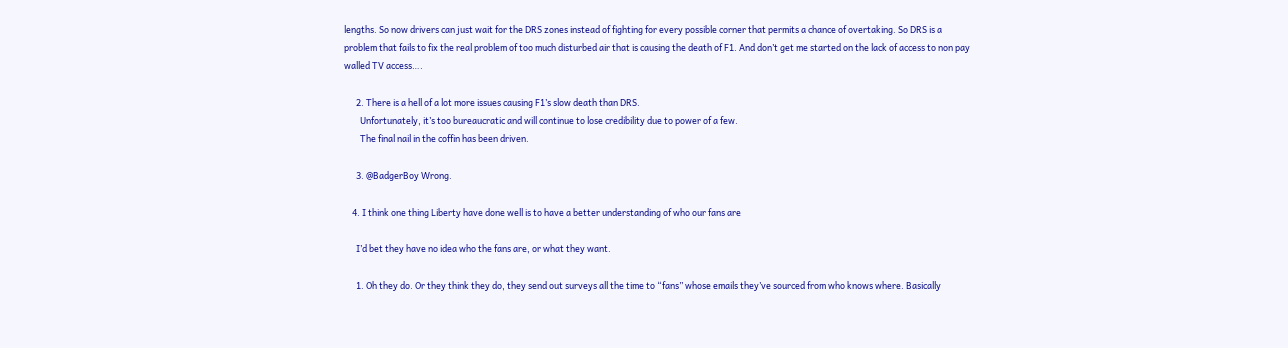lengths. So now drivers can just wait for the DRS zones instead of fighting for every possible corner that permits a chance of overtaking. So DRS is a problem that fails to fix the real problem of too much disturbed air that is causing the death of F1. And don’t get me started on the lack of access to non pay walled TV access….

      2. There is a hell of a lot more issues causing F1’s slow death than DRS.
        Unfortunately, it’s too bureaucratic and will continue to lose credibility due to power of a few.
        The final nail in the coffin has been driven.

      3. @BadgerBoy Wrong.

    4. I think one thing Liberty have done well is to have a better understanding of who our fans are

      I’d bet they have no idea who the fans are, or what they want.

      1. Oh they do. Or they think they do, they send out surveys all the time to “fans” whose emails they’ve sourced from who knows where. Basically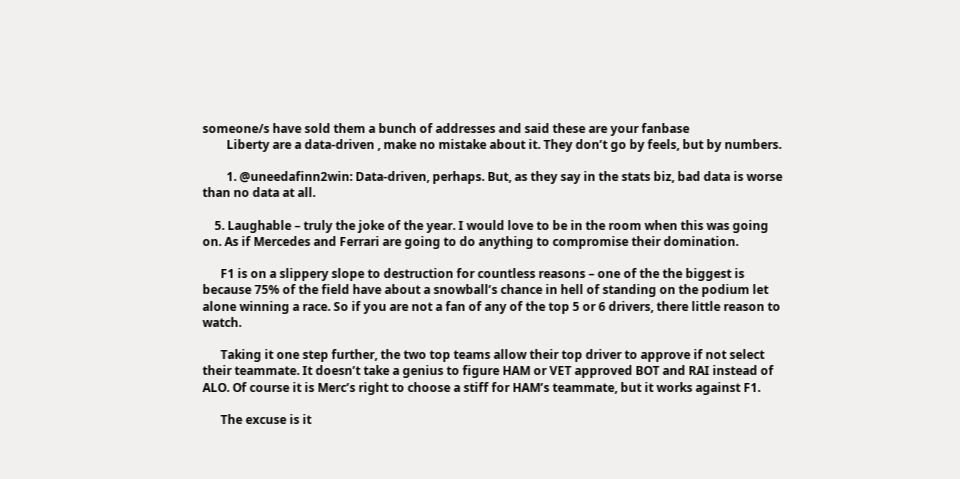someone/s have sold them a bunch of addresses and said these are your fanbase
        Liberty are a data-driven , make no mistake about it. They don’t go by feels, but by numbers.

        1. @uneedafinn2win: Data-driven, perhaps. But, as they say in the stats biz, bad data is worse than no data at all.

    5. Laughable – truly the joke of the year. I would love to be in the room when this was going on. As if Mercedes and Ferrari are going to do anything to compromise their domination.

      F1 is on a slippery slope to destruction for countless reasons – one of the the biggest is because 75% of the field have about a snowball’s chance in hell of standing on the podium let alone winning a race. So if you are not a fan of any of the top 5 or 6 drivers, there little reason to watch.

      Taking it one step further, the two top teams allow their top driver to approve if not select their teammate. It doesn’t take a genius to figure HAM or VET approved BOT and RAI instead of ALO. Of course it is Merc’s right to choose a stiff for HAM’s teammate, but it works against F1.

      The excuse is it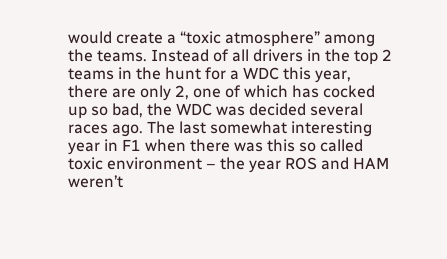would create a “toxic atmosphere” among the teams. Instead of all drivers in the top 2 teams in the hunt for a WDC this year, there are only 2, one of which has cocked up so bad, the WDC was decided several races ago. The last somewhat interesting year in F1 when there was this so called toxic environment – the year ROS and HAM weren’t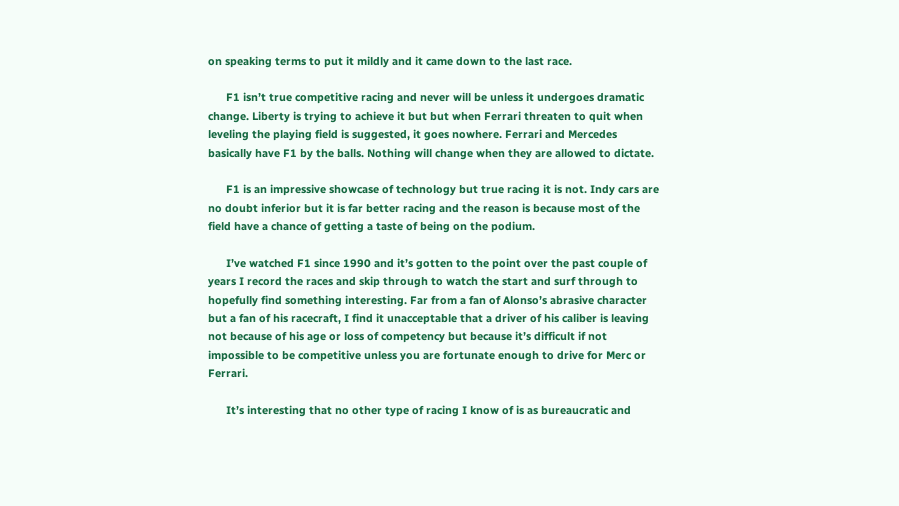on speaking terms to put it mildly and it came down to the last race.

      F1 isn’t true competitive racing and never will be unless it undergoes dramatic change. Liberty is trying to achieve it but but when Ferrari threaten to quit when leveling the playing field is suggested, it goes nowhere. Ferrari and Mercedes basically have F1 by the balls. Nothing will change when they are allowed to dictate.

      F1 is an impressive showcase of technology but true racing it is not. Indy cars are no doubt inferior but it is far better racing and the reason is because most of the field have a chance of getting a taste of being on the podium.

      I’ve watched F1 since 1990 and it’s gotten to the point over the past couple of years I record the races and skip through to watch the start and surf through to hopefully find something interesting. Far from a fan of Alonso’s abrasive character but a fan of his racecraft, I find it unacceptable that a driver of his caliber is leaving not because of his age or loss of competency but because it’s difficult if not impossible to be competitive unless you are fortunate enough to drive for Merc or Ferrari.

      It’s interesting that no other type of racing I know of is as bureaucratic and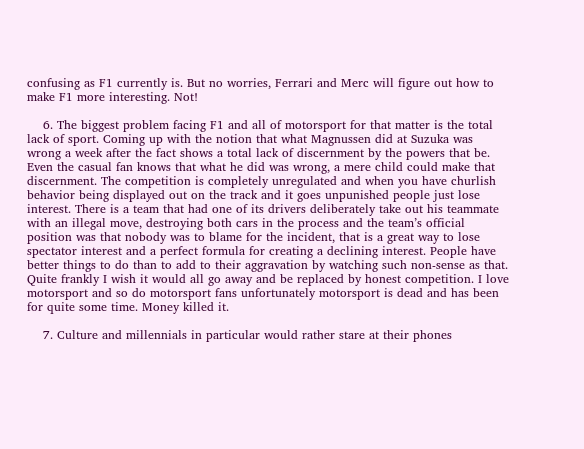confusing as F1 currently is. But no worries, Ferrari and Merc will figure out how to make F1 more interesting. Not!

    6. The biggest problem facing F1 and all of motorsport for that matter is the total lack of sport. Coming up with the notion that what Magnussen did at Suzuka was wrong a week after the fact shows a total lack of discernment by the powers that be. Even the casual fan knows that what he did was wrong, a mere child could make that discernment. The competition is completely unregulated and when you have churlish behavior being displayed out on the track and it goes unpunished people just lose interest. There is a team that had one of its drivers deliberately take out his teammate with an illegal move, destroying both cars in the process and the team’s official position was that nobody was to blame for the incident, that is a great way to lose spectator interest and a perfect formula for creating a declining interest. People have better things to do than to add to their aggravation by watching such non-sense as that. Quite frankly I wish it would all go away and be replaced by honest competition. I love motorsport and so do motorsport fans unfortunately motorsport is dead and has been for quite some time. Money killed it.

    7. Culture and millennials in particular would rather stare at their phones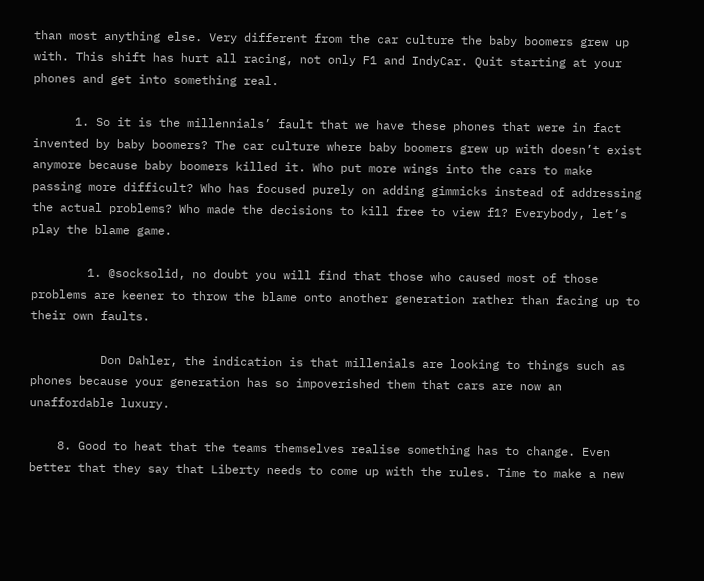than most anything else. Very different from the car culture the baby boomers grew up with. This shift has hurt all racing, not only F1 and IndyCar. Quit starting at your phones and get into something real.

      1. So it is the millennials’ fault that we have these phones that were in fact invented by baby boomers? The car culture where baby boomers grew up with doesn’t exist anymore because baby boomers killed it. Who put more wings into the cars to make passing more difficult? Who has focused purely on adding gimmicks instead of addressing the actual problems? Who made the decisions to kill free to view f1? Everybody, let’s play the blame game.

        1. @socksolid, no doubt you will find that those who caused most of those problems are keener to throw the blame onto another generation rather than facing up to their own faults.

          Don Dahler, the indication is that millenials are looking to things such as phones because your generation has so impoverished them that cars are now an unaffordable luxury.

    8. Good to heat that the teams themselves realise something has to change. Even better that they say that Liberty needs to come up with the rules. Time to make a new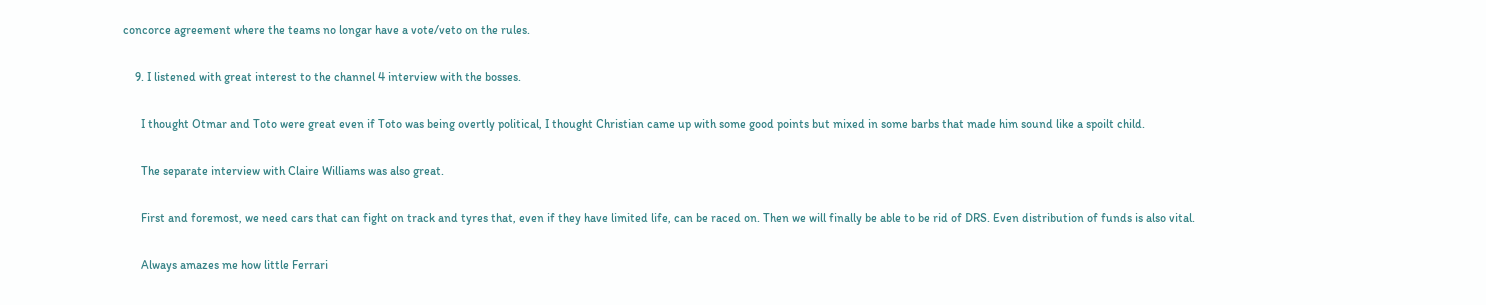concorce agreement where the teams no longar have a vote/veto on the rules.

    9. I listened with great interest to the channel 4 interview with the bosses.

      I thought Otmar and Toto were great even if Toto was being overtly political, I thought Christian came up with some good points but mixed in some barbs that made him sound like a spoilt child.

      The separate interview with Claire Williams was also great.

      First and foremost, we need cars that can fight on track and tyres that, even if they have limited life, can be raced on. Then we will finally be able to be rid of DRS. Even distribution of funds is also vital.

      Always amazes me how little Ferrari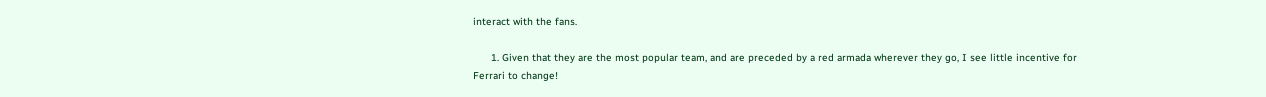interact with the fans.

      1. Given that they are the most popular team, and are preceded by a red armada wherever they go, I see little incentive for Ferrari to change!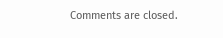Comments are closed.